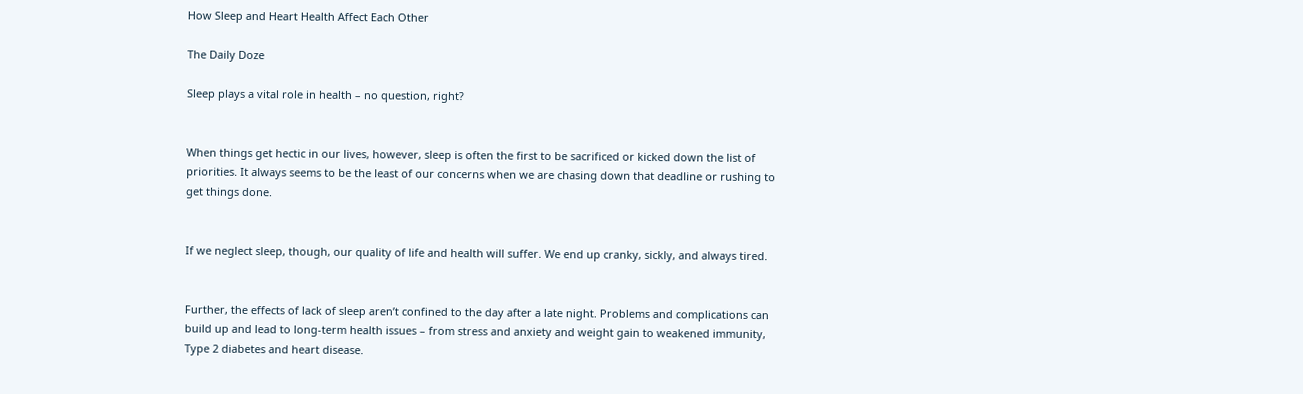How Sleep and Heart Health Affect Each Other

The Daily Doze

Sleep plays a vital role in health – no question, right?


When things get hectic in our lives, however, sleep is often the first to be sacrificed or kicked down the list of priorities. It always seems to be the least of our concerns when we are chasing down that deadline or rushing to get things done.


If we neglect sleep, though, our quality of life and health will suffer. We end up cranky, sickly, and always tired.


Further, the effects of lack of sleep aren’t confined to the day after a late night. Problems and complications can build up and lead to long-term health issues – from stress and anxiety and weight gain to weakened immunity, Type 2 diabetes and heart disease.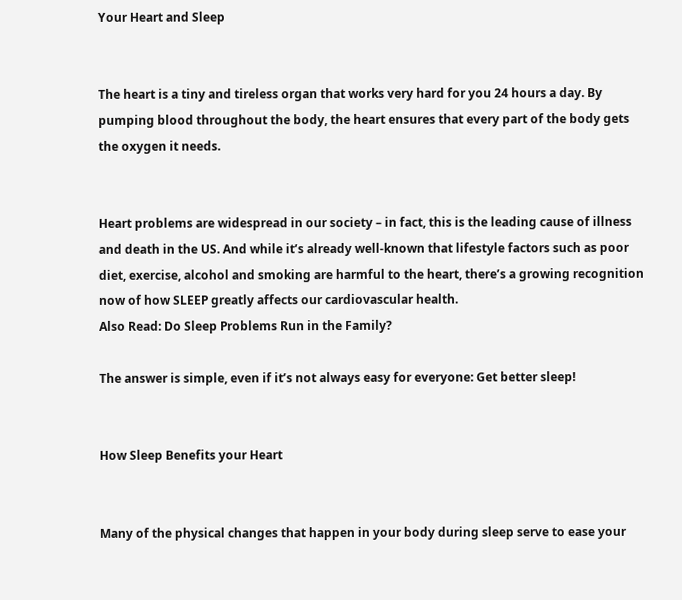Your Heart and Sleep


The heart is a tiny and tireless organ that works very hard for you 24 hours a day. By pumping blood throughout the body, the heart ensures that every part of the body gets the oxygen it needs.


Heart problems are widespread in our society – in fact, this is the leading cause of illness and death in the US. And while it’s already well-known that lifestyle factors such as poor diet, exercise, alcohol and smoking are harmful to the heart, there’s a growing recognition now of how SLEEP greatly affects our cardiovascular health.
Also Read: Do Sleep Problems Run in the Family?

The answer is simple, even if it’s not always easy for everyone: Get better sleep!


How Sleep Benefits your Heart


Many of the physical changes that happen in your body during sleep serve to ease your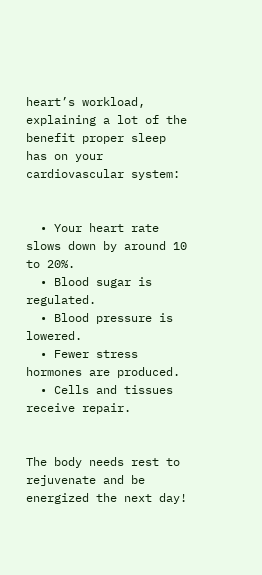heart’s workload, explaining a lot of the benefit proper sleep has on your cardiovascular system:


  • Your heart rate slows down by around 10 to 20%.
  • Blood sugar is regulated.
  • Blood pressure is lowered.
  • Fewer stress hormones are produced.
  • Cells and tissues receive repair.


The body needs rest to rejuvenate and be energized the next day!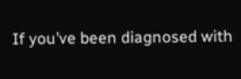If you’ve been diagnosed with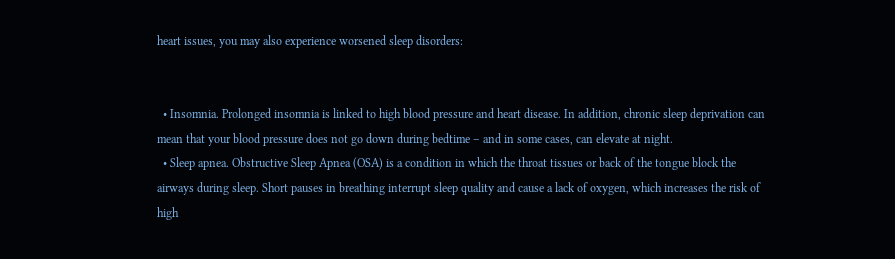heart issues, you may also experience worsened sleep disorders:


  • Insomnia. Prolonged insomnia is linked to high blood pressure and heart disease. In addition, chronic sleep deprivation can mean that your blood pressure does not go down during bedtime – and in some cases, can elevate at night.
  • Sleep apnea. Obstructive Sleep Apnea (OSA) is a condition in which the throat tissues or back of the tongue block the airways during sleep. Short pauses in breathing interrupt sleep quality and cause a lack of oxygen, which increases the risk of high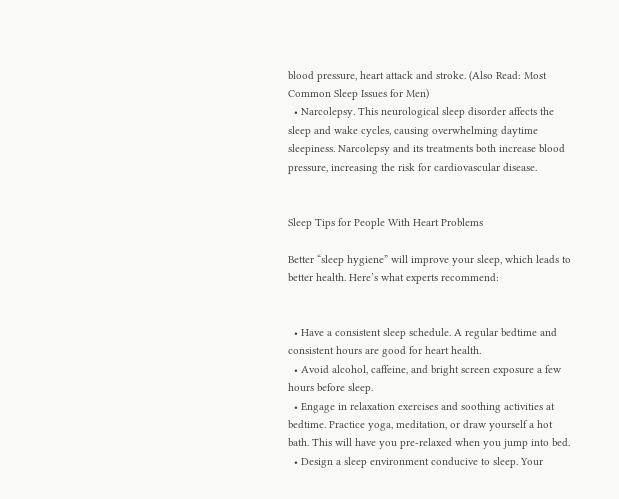blood pressure, heart attack and stroke. (Also Read: Most Common Sleep Issues for Men)
  • Narcolepsy. This neurological sleep disorder affects the sleep and wake cycles, causing overwhelming daytime sleepiness. Narcolepsy and its treatments both increase blood pressure, increasing the risk for cardiovascular disease.


Sleep Tips for People With Heart Problems

Better “sleep hygiene” will improve your sleep, which leads to better health. Here’s what experts recommend:


  • Have a consistent sleep schedule. A regular bedtime and consistent hours are good for heart health.
  • Avoid alcohol, caffeine, and bright screen exposure a few hours before sleep.
  • Engage in relaxation exercises and soothing activities at bedtime. Practice yoga, meditation, or draw yourself a hot bath. This will have you pre-relaxed when you jump into bed.
  • Design a sleep environment conducive to sleep. Your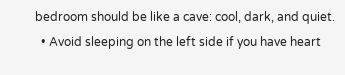bedroom should be like a cave: cool, dark, and quiet.
  • Avoid sleeping on the left side if you have heart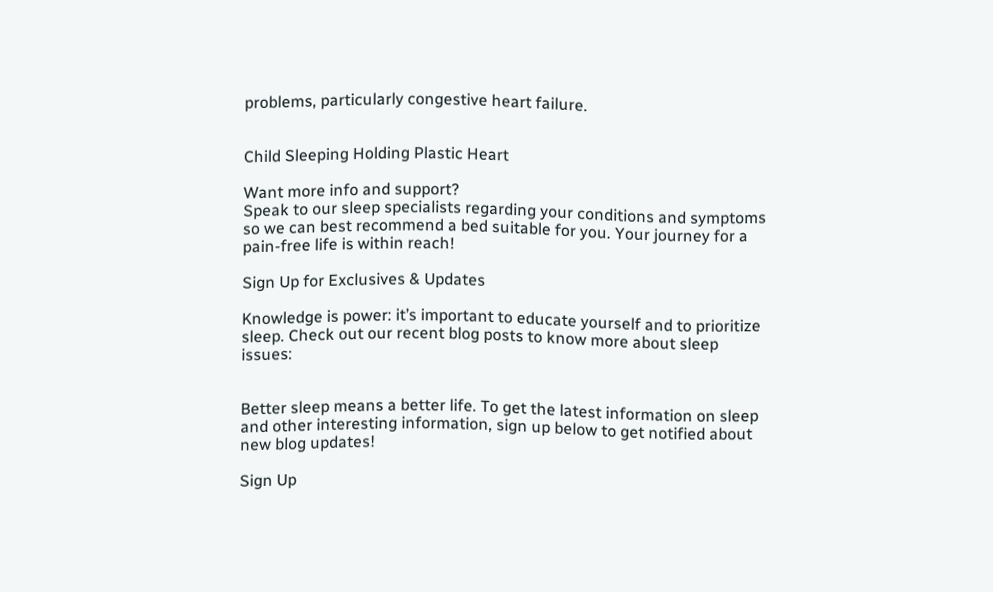problems, particularly congestive heart failure.


Child Sleeping Holding Plastic Heart

Want more info and support?
Speak to our sleep specialists regarding your conditions and symptoms so we can best recommend a bed suitable for you. Your journey for a pain-free life is within reach!

Sign Up for Exclusives & Updates

Knowledge is power: it’s important to educate yourself and to prioritize sleep. Check out our recent blog posts to know more about sleep issues:


Better sleep means a better life. To get the latest information on sleep and other interesting information, sign up below to get notified about new blog updates!

Sign Up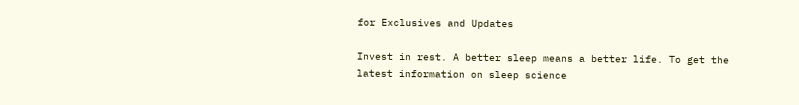for Exclusives and Updates

Invest in rest. A better sleep means a better life. To get the latest information on sleep science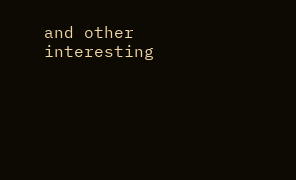and other interesting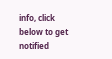info, click below to get notified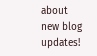about new blog updates!